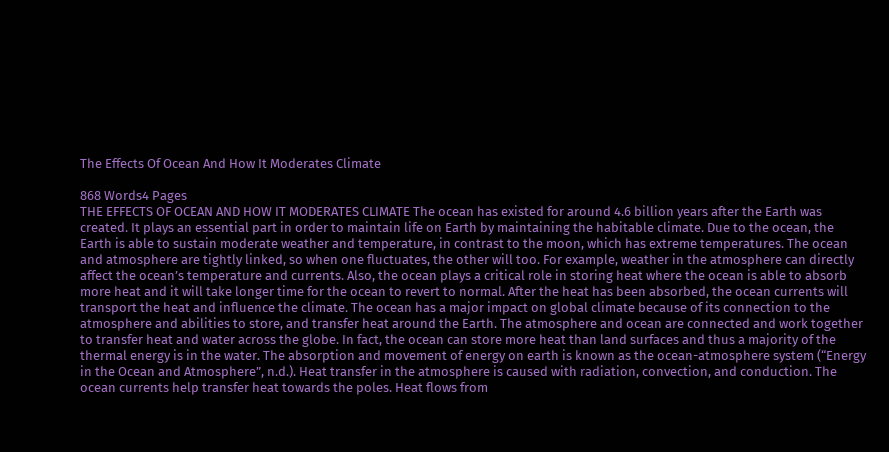The Effects Of Ocean And How It Moderates Climate

868 Words4 Pages
THE EFFECTS OF OCEAN AND HOW IT MODERATES CLIMATE The ocean has existed for around 4.6 billion years after the Earth was created. It plays an essential part in order to maintain life on Earth by maintaining the habitable climate. Due to the ocean, the Earth is able to sustain moderate weather and temperature, in contrast to the moon, which has extreme temperatures. The ocean and atmosphere are tightly linked, so when one fluctuates, the other will too. For example, weather in the atmosphere can directly affect the ocean’s temperature and currents. Also, the ocean plays a critical role in storing heat where the ocean is able to absorb more heat and it will take longer time for the ocean to revert to normal. After the heat has been absorbed, the ocean currents will transport the heat and influence the climate. The ocean has a major impact on global climate because of its connection to the atmosphere and abilities to store, and transfer heat around the Earth. The atmosphere and ocean are connected and work together to transfer heat and water across the globe. In fact, the ocean can store more heat than land surfaces and thus a majority of the thermal energy is in the water. The absorption and movement of energy on earth is known as the ocean-atmosphere system (“Energy in the Ocean and Atmosphere”, n.d.). Heat transfer in the atmosphere is caused with radiation, convection, and conduction. The ocean currents help transfer heat towards the poles. Heat flows from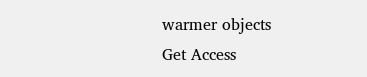warmer objects
Get Access